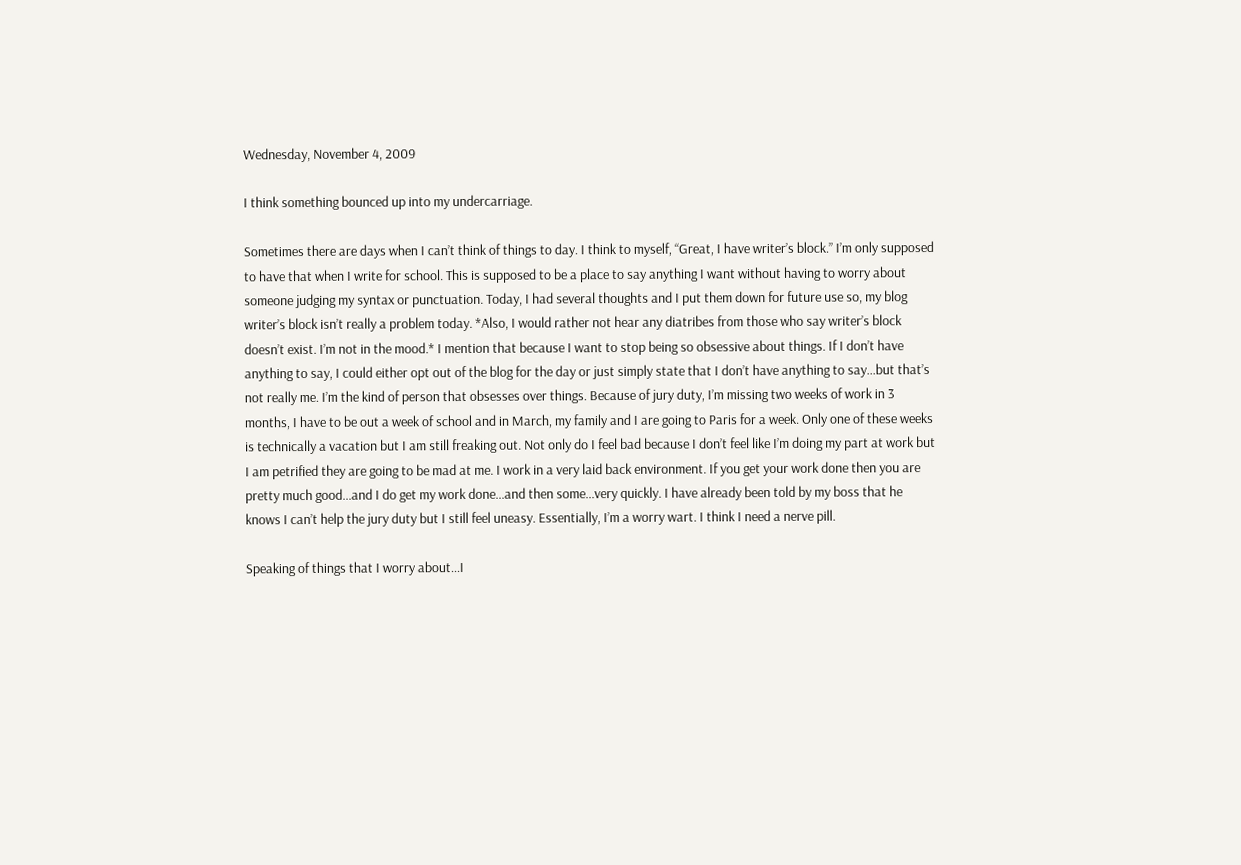Wednesday, November 4, 2009

I think something bounced up into my undercarriage.

Sometimes there are days when I can’t think of things to day. I think to myself, “Great, I have writer’s block.” I’m only supposed to have that when I write for school. This is supposed to be a place to say anything I want without having to worry about someone judging my syntax or punctuation. Today, I had several thoughts and I put them down for future use so, my blog writer’s block isn’t really a problem today. *Also, I would rather not hear any diatribes from those who say writer’s block doesn’t exist. I’m not in the mood.* I mention that because I want to stop being so obsessive about things. If I don’t have anything to say, I could either opt out of the blog for the day or just simply state that I don’t have anything to say...but that’s not really me. I’m the kind of person that obsesses over things. Because of jury duty, I’m missing two weeks of work in 3 months, I have to be out a week of school and in March, my family and I are going to Paris for a week. Only one of these weeks is technically a vacation but I am still freaking out. Not only do I feel bad because I don’t feel like I’m doing my part at work but I am petrified they are going to be mad at me. I work in a very laid back environment. If you get your work done then you are pretty much good...and I do get my work done...and then some...very quickly. I have already been told by my boss that he knows I can’t help the jury duty but I still feel uneasy. Essentially, I’m a worry wart. I think I need a nerve pill.

Speaking of things that I worry about...I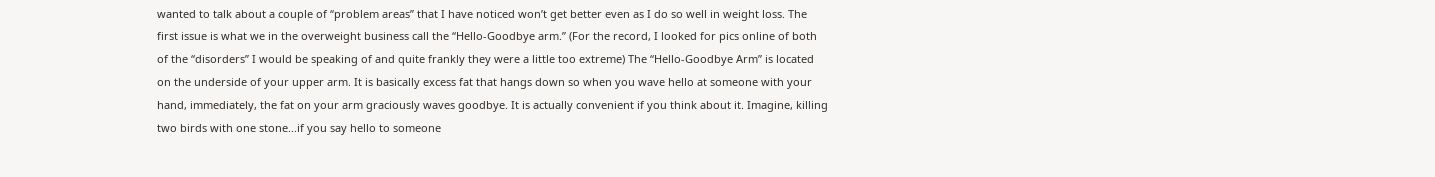wanted to talk about a couple of “problem areas” that I have noticed won’t get better even as I do so well in weight loss. The first issue is what we in the overweight business call the “Hello-Goodbye arm.” (For the record, I looked for pics online of both of the “disorders” I would be speaking of and quite frankly they were a little too extreme) The “Hello-Goodbye Arm” is located on the underside of your upper arm. It is basically excess fat that hangs down so when you wave hello at someone with your hand, immediately, the fat on your arm graciously waves goodbye. It is actually convenient if you think about it. Imagine, killing two birds with one stone...if you say hello to someone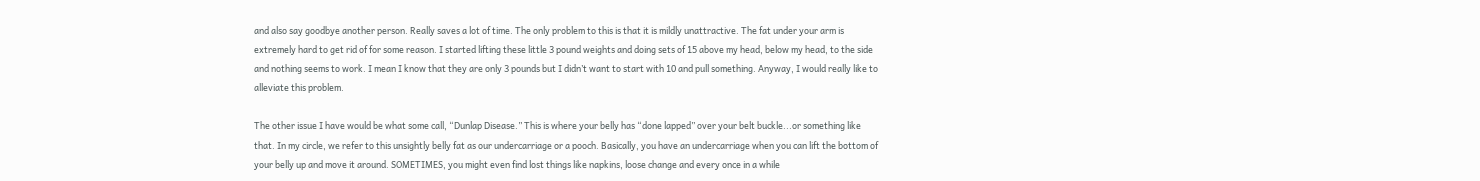and also say goodbye another person. Really saves a lot of time. The only problem to this is that it is mildly unattractive. The fat under your arm is extremely hard to get rid of for some reason. I started lifting these little 3 pound weights and doing sets of 15 above my head, below my head, to the side and nothing seems to work. I mean I know that they are only 3 pounds but I didn’t want to start with 10 and pull something. Anyway, I would really like to alleviate this problem.

The other issue I have would be what some call, “Dunlap Disease.” This is where your belly has “done lapped” over your belt buckle...or something like that. In my circle, we refer to this unsightly belly fat as our undercarriage or a pooch. Basically, you have an undercarriage when you can lift the bottom of your belly up and move it around. SOMETIMES, you might even find lost things like napkins, loose change and every once in a while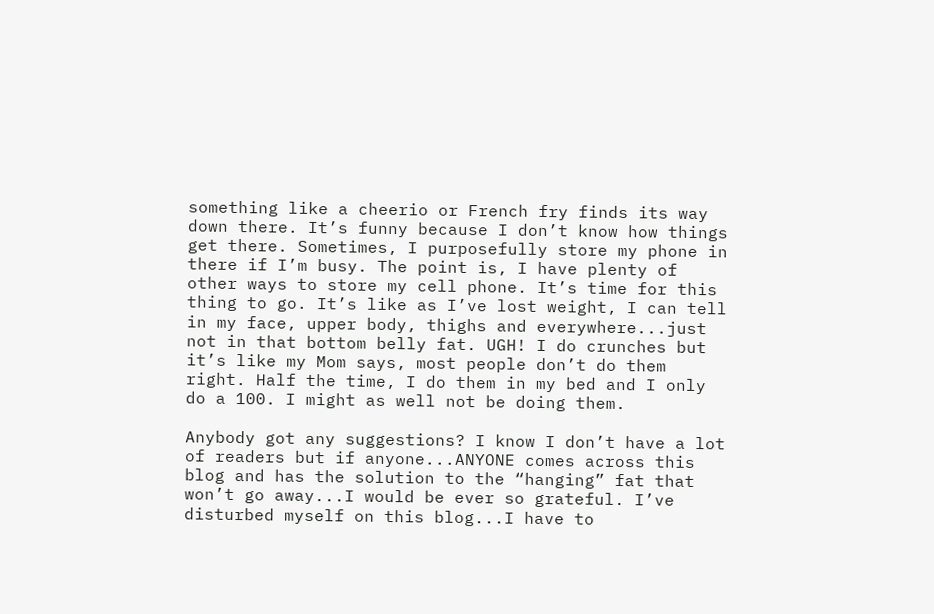something like a cheerio or French fry finds its way down there. It’s funny because I don’t know how things get there. Sometimes, I purposefully store my phone in there if I’m busy. The point is, I have plenty of other ways to store my cell phone. It’s time for this thing to go. It’s like as I’ve lost weight, I can tell in my face, upper body, thighs and everywhere...just not in that bottom belly fat. UGH! I do crunches but it’s like my Mom says, most people don’t do them right. Half the time, I do them in my bed and I only do a 100. I might as well not be doing them.

Anybody got any suggestions? I know I don’t have a lot of readers but if anyone...ANYONE comes across this blog and has the solution to the “hanging” fat that won’t go away...I would be ever so grateful. I’ve disturbed myself on this blog...I have to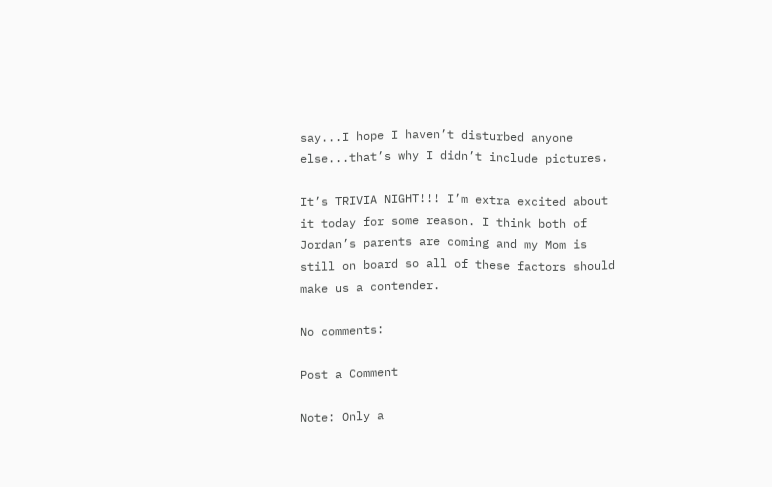say...I hope I haven’t disturbed anyone else...that’s why I didn’t include pictures.

It’s TRIVIA NIGHT!!! I’m extra excited about it today for some reason. I think both of Jordan’s parents are coming and my Mom is still on board so all of these factors should make us a contender.

No comments:

Post a Comment

Note: Only a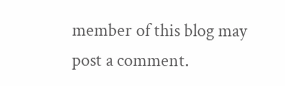member of this blog may post a comment.